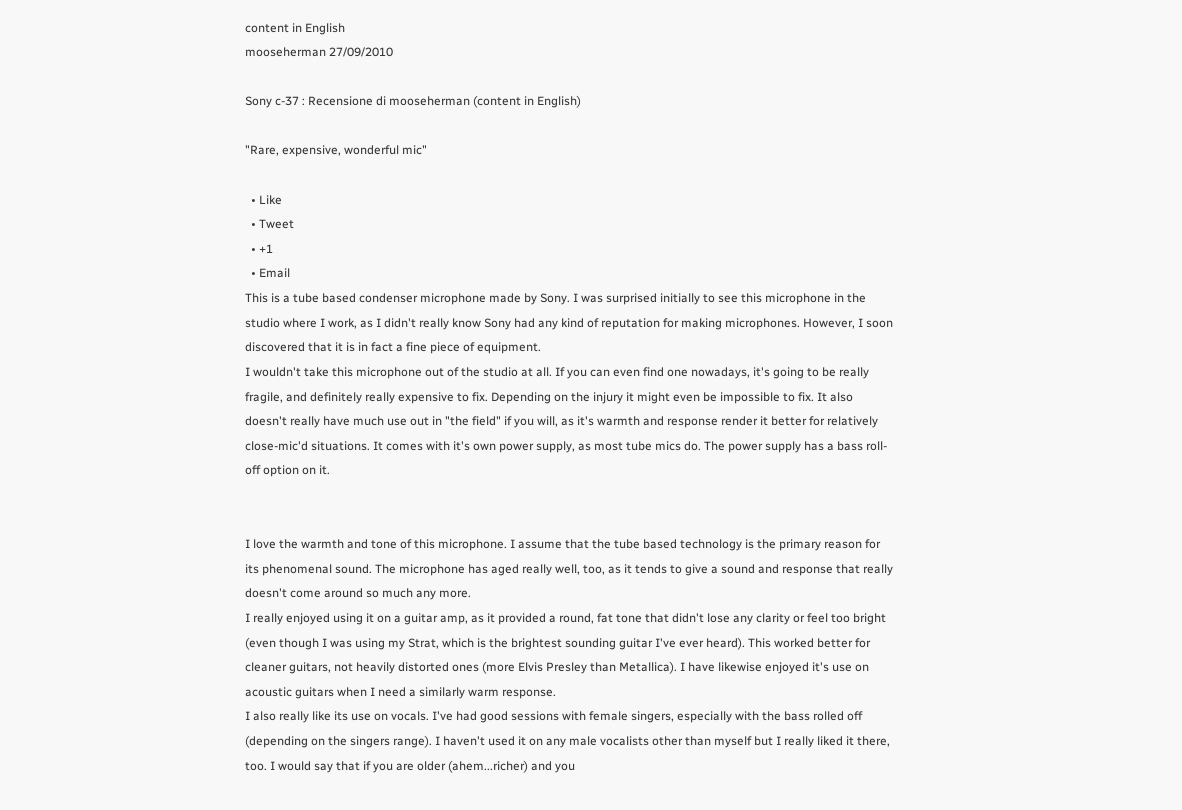content in English
mooseherman 27/09/2010

Sony c-37 : Recensione di mooseherman (content in English)

"Rare, expensive, wonderful mic"

  • Like
  • Tweet
  • +1
  • Email
This is a tube based condenser microphone made by Sony. I was surprised initially to see this microphone in the studio where I work, as I didn't really know Sony had any kind of reputation for making microphones. However, I soon discovered that it is in fact a fine piece of equipment.
I wouldn't take this microphone out of the studio at all. If you can even find one nowadays, it's going to be really fragile, and definitely really expensive to fix. Depending on the injury it might even be impossible to fix. It also doesn't really have much use out in "the field" if you will, as it's warmth and response render it better for relatively close-mic'd situations. It comes with it's own power supply, as most tube mics do. The power supply has a bass roll-off option on it.


I love the warmth and tone of this microphone. I assume that the tube based technology is the primary reason for its phenomenal sound. The microphone has aged really well, too, as it tends to give a sound and response that really doesn't come around so much any more.
I really enjoyed using it on a guitar amp, as it provided a round, fat tone that didn't lose any clarity or feel too bright (even though I was using my Strat, which is the brightest sounding guitar I've ever heard). This worked better for cleaner guitars, not heavily distorted ones (more Elvis Presley than Metallica). I have likewise enjoyed it's use on acoustic guitars when I need a similarly warm response.
I also really like its use on vocals. I've had good sessions with female singers, especially with the bass rolled off (depending on the singers range). I haven't used it on any male vocalists other than myself but I really liked it there, too. I would say that if you are older (ahem...richer) and you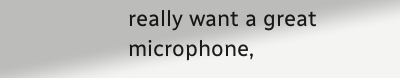really want a great microphone,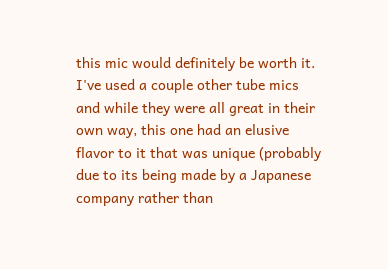this mic would definitely be worth it. I've used a couple other tube mics and while they were all great in their own way, this one had an elusive flavor to it that was unique (probably due to its being made by a Japanese company rather than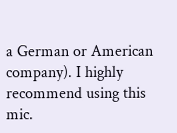a German or American company). I highly recommend using this mic.